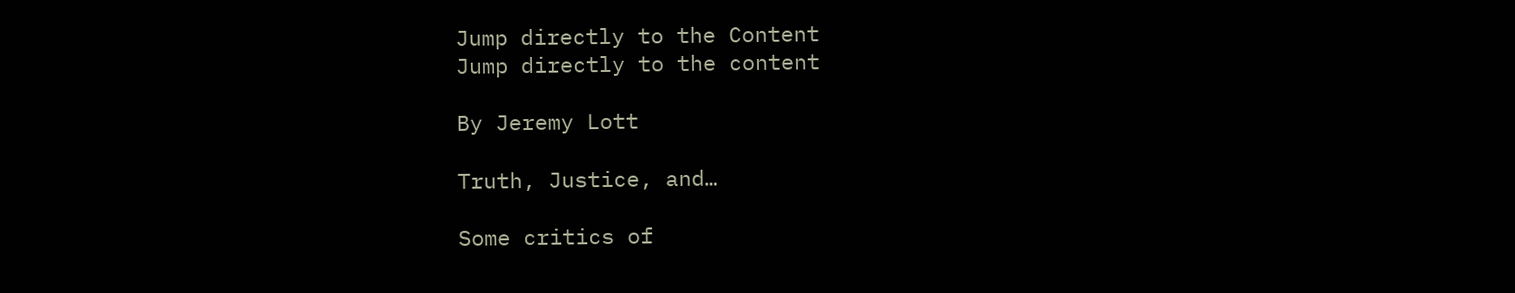Jump directly to the Content
Jump directly to the content

By Jeremy Lott

Truth, Justice, and…

Some critics of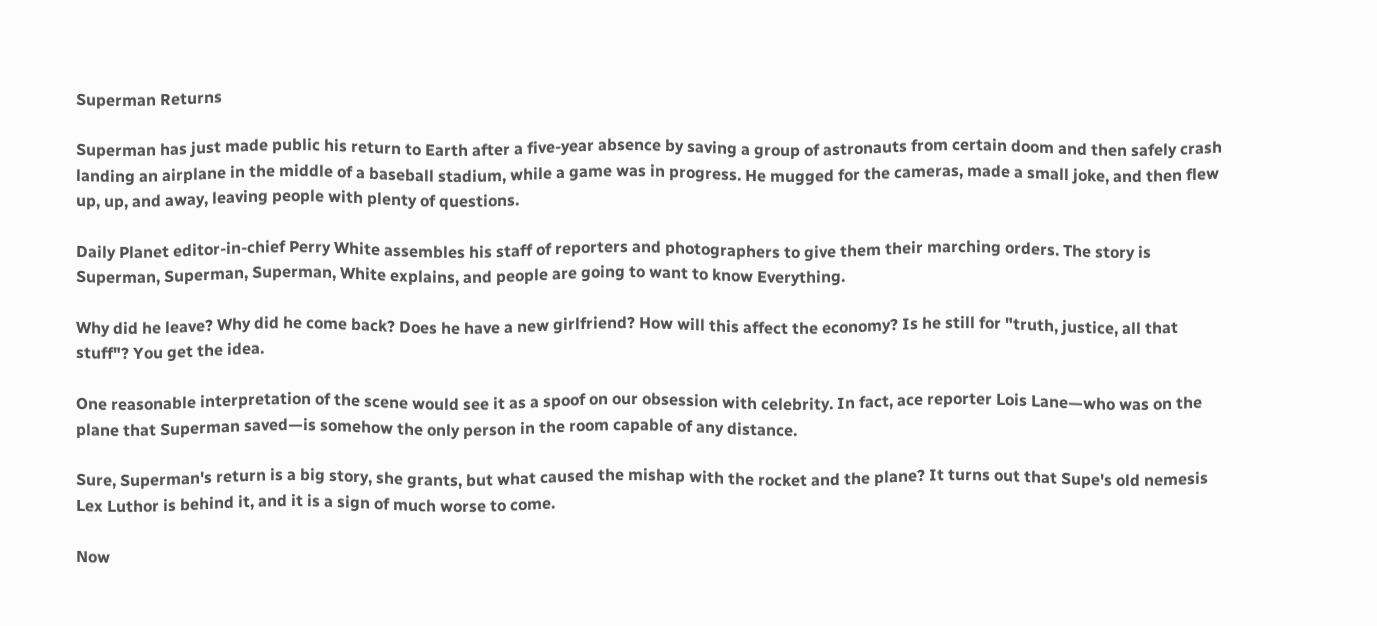Superman Returns

Superman has just made public his return to Earth after a five-year absence by saving a group of astronauts from certain doom and then safely crash landing an airplane in the middle of a baseball stadium, while a game was in progress. He mugged for the cameras, made a small joke, and then flew up, up, and away, leaving people with plenty of questions.

Daily Planet editor-in-chief Perry White assembles his staff of reporters and photographers to give them their marching orders. The story is Superman, Superman, Superman, White explains, and people are going to want to know Everything.

Why did he leave? Why did he come back? Does he have a new girlfriend? How will this affect the economy? Is he still for "truth, justice, all that stuff"? You get the idea.

One reasonable interpretation of the scene would see it as a spoof on our obsession with celebrity. In fact, ace reporter Lois Lane—who was on the plane that Superman saved—is somehow the only person in the room capable of any distance.

Sure, Superman's return is a big story, she grants, but what caused the mishap with the rocket and the plane? It turns out that Supe's old nemesis Lex Luthor is behind it, and it is a sign of much worse to come.

Now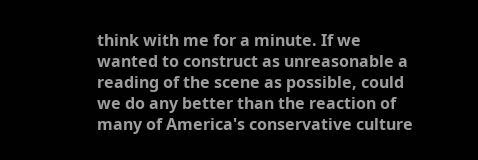think with me for a minute. If we wanted to construct as unreasonable a reading of the scene as possible, could we do any better than the reaction of many of America's conservative culture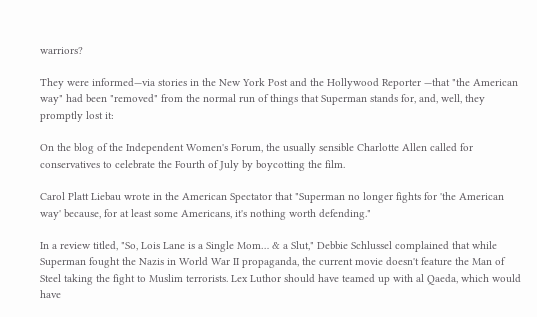warriors?

They were informed—via stories in the New York Post and the Hollywood Reporter —that "the American way" had been "removed" from the normal run of things that Superman stands for, and, well, they promptly lost it:

On the blog of the Independent Women's Forum, the usually sensible Charlotte Allen called for conservatives to celebrate the Fourth of July by boycotting the film.

Carol Platt Liebau wrote in the American Spectator that "Superman no longer fights for 'the American way' because, for at least some Americans, it's nothing worth defending."

In a review titled, "So, Lois Lane is a Single Mom… & a Slut," Debbie Schlussel complained that while Superman fought the Nazis in World War II propaganda, the current movie doesn't feature the Man of Steel taking the fight to Muslim terrorists. Lex Luthor should have teamed up with al Qaeda, which would have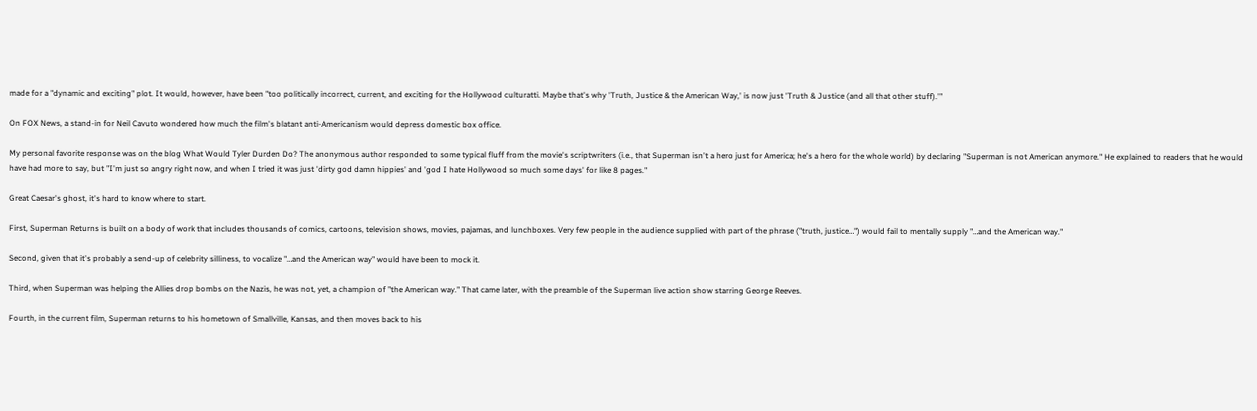made for a "dynamic and exciting" plot. It would, however, have been "too politically incorrect, current, and exciting for the Hollywood culturatti. Maybe that's why 'Truth, Justice & the American Way,' is now just 'Truth & Justice (and all that other stuff).'"

On FOX News, a stand-in for Neil Cavuto wondered how much the film's blatant anti-Americanism would depress domestic box office.

My personal favorite response was on the blog What Would Tyler Durden Do? The anonymous author responded to some typical fluff from the movie's scriptwriters (i.e., that Superman isn't a hero just for America; he's a hero for the whole world) by declaring "Superman is not American anymore." He explained to readers that he would have had more to say, but "I'm just so angry right now, and when I tried it was just 'dirty god damn hippies' and 'god I hate Hollywood so much some days' for like 8 pages."

Great Caesar's ghost, it's hard to know where to start.

First, Superman Returns is built on a body of work that includes thousands of comics, cartoons, television shows, movies, pajamas, and lunchboxes. Very few people in the audience supplied with part of the phrase ("truth, justice…") would fail to mentally supply "…and the American way."

Second, given that it's probably a send-up of celebrity silliness, to vocalize "…and the American way" would have been to mock it.

Third, when Superman was helping the Allies drop bombs on the Nazis, he was not, yet, a champion of "the American way." That came later, with the preamble of the Superman live action show starring George Reeves.

Fourth, in the current film, Superman returns to his hometown of Smallville, Kansas, and then moves back to his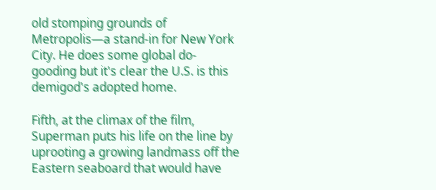old stomping grounds of Metropolis—a stand-in for New York City. He does some global do-gooding but it's clear the U.S. is this demigod's adopted home.

Fifth, at the climax of the film, Superman puts his life on the line by uprooting a growing landmass off the Eastern seaboard that would have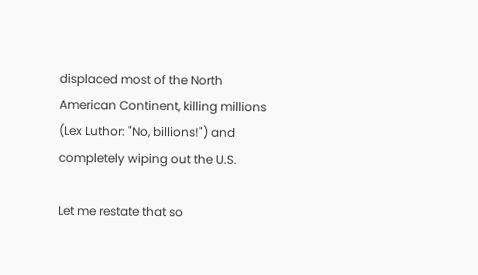displaced most of the North American Continent, killing millions (Lex Luthor: "No, billions!") and completely wiping out the U.S.

Let me restate that so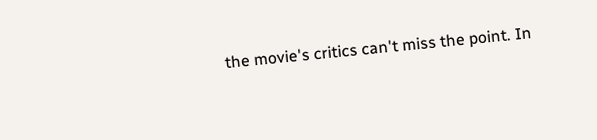the movie's critics can't miss the point. In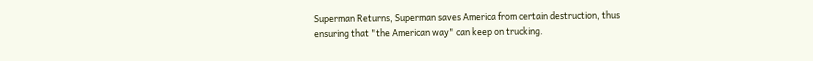Superman Returns, Superman saves America from certain destruction, thus ensuring that "the American way" can keep on trucking.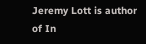Jeremy Lott is author of In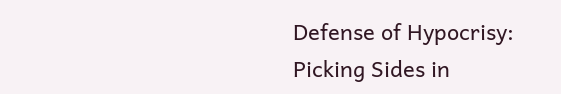Defense of Hypocrisy: Picking Sides in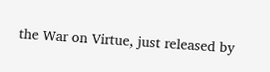the War on Virtue, just released by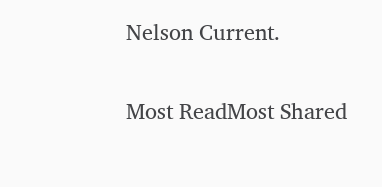Nelson Current.

Most ReadMost Shared